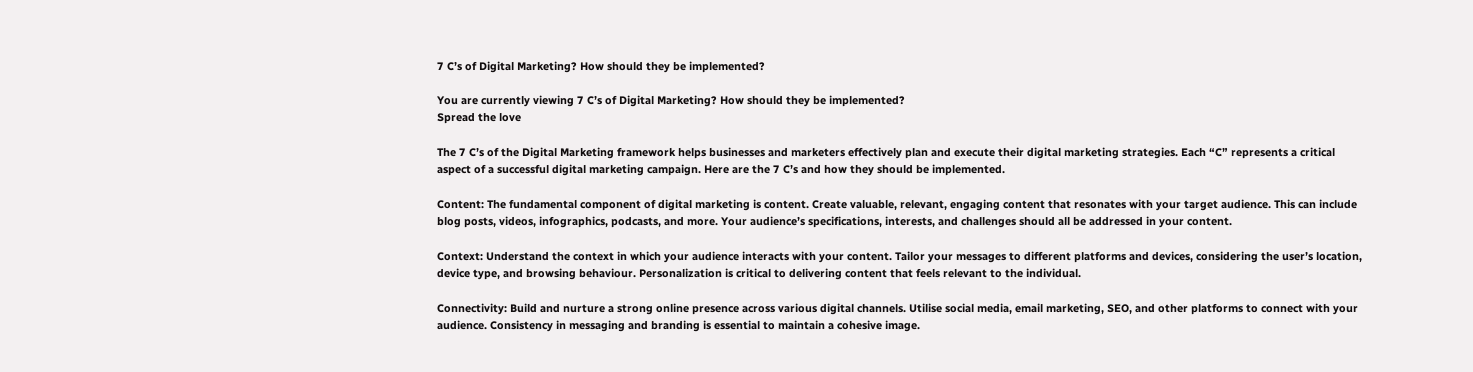7 C’s of Digital Marketing? How should they be implemented?

You are currently viewing 7 C’s of Digital Marketing? How should they be implemented?
Spread the love

The 7 C’s of the Digital Marketing framework helps businesses and marketers effectively plan and execute their digital marketing strategies. Each “C” represents a critical aspect of a successful digital marketing campaign. Here are the 7 C’s and how they should be implemented.

Content: The fundamental component of digital marketing is content. Create valuable, relevant, engaging content that resonates with your target audience. This can include blog posts, videos, infographics, podcasts, and more. Your audience’s specifications, interests, and challenges should all be addressed in your content.

Context: Understand the context in which your audience interacts with your content. Tailor your messages to different platforms and devices, considering the user’s location, device type, and browsing behaviour. Personalization is critical to delivering content that feels relevant to the individual.

Connectivity: Build and nurture a strong online presence across various digital channels. Utilise social media, email marketing, SEO, and other platforms to connect with your audience. Consistency in messaging and branding is essential to maintain a cohesive image.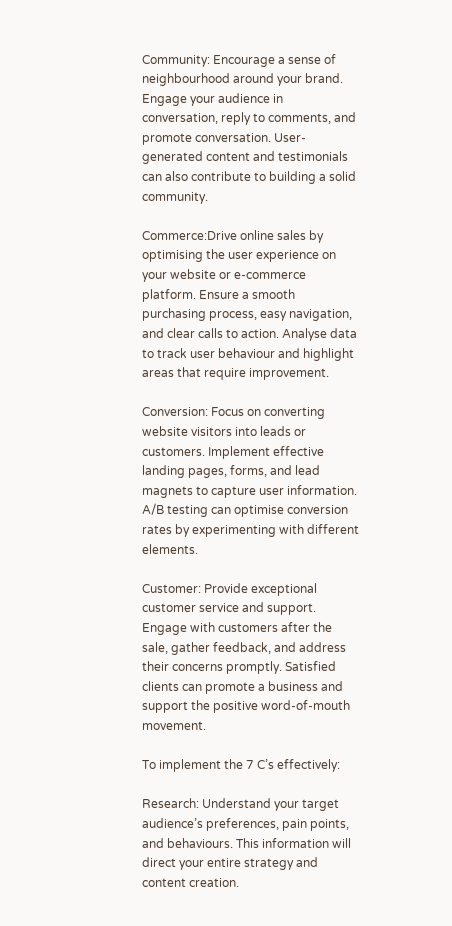Community: Encourage a sense of neighbourhood around your brand. Engage your audience in conversation, reply to comments, and promote conversation. User-generated content and testimonials can also contribute to building a solid community.

Commerce:Drive online sales by optimising the user experience on your website or e-commerce platform. Ensure a smooth purchasing process, easy navigation, and clear calls to action. Analyse data to track user behaviour and highlight areas that require improvement.

Conversion: Focus on converting website visitors into leads or customers. Implement effective landing pages, forms, and lead magnets to capture user information. A/B testing can optimise conversion rates by experimenting with different elements.

Customer: Provide exceptional customer service and support. Engage with customers after the sale, gather feedback, and address their concerns promptly. Satisfied clients can promote a business and support the positive word-of-mouth movement.

To implement the 7 C’s effectively:

Research: Understand your target audience’s preferences, pain points, and behaviours. This information will direct your entire strategy and content creation.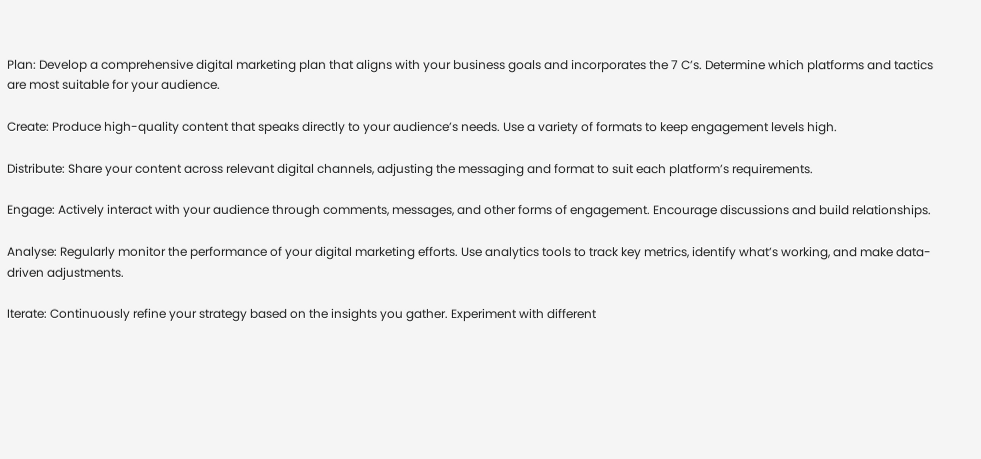Plan: Develop a comprehensive digital marketing plan that aligns with your business goals and incorporates the 7 C’s. Determine which platforms and tactics are most suitable for your audience.

Create: Produce high-quality content that speaks directly to your audience’s needs. Use a variety of formats to keep engagement levels high.

Distribute: Share your content across relevant digital channels, adjusting the messaging and format to suit each platform’s requirements.

Engage: Actively interact with your audience through comments, messages, and other forms of engagement. Encourage discussions and build relationships.

Analyse: Regularly monitor the performance of your digital marketing efforts. Use analytics tools to track key metrics, identify what’s working, and make data-driven adjustments.

Iterate: Continuously refine your strategy based on the insights you gather. Experiment with different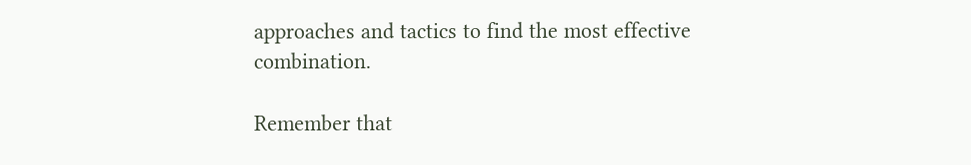approaches and tactics to find the most effective combination.

Remember that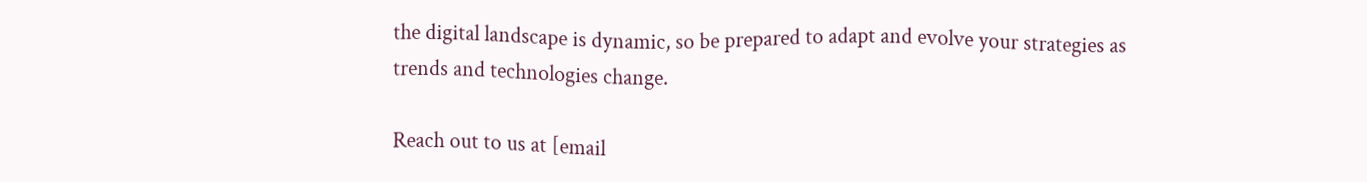the digital landscape is dynamic, so be prepared to adapt and evolve your strategies as trends and technologies change.

Reach out to us at [email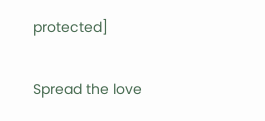protected]

Spread the love